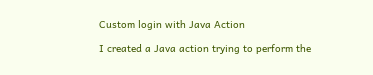Custom login with Java Action

I created a Java action trying to perform the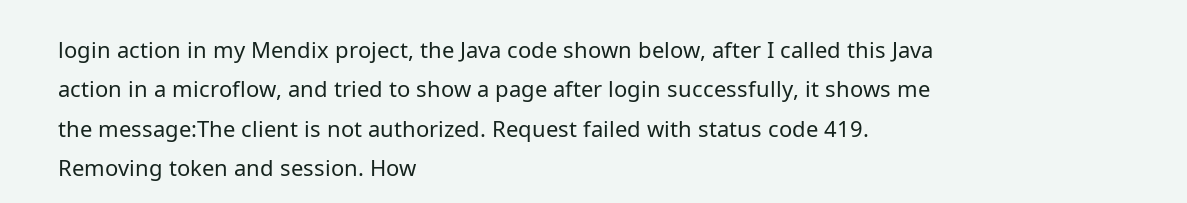login action in my Mendix project, the Java code shown below, after I called this Java action in a microflow, and tried to show a page after login successfully, it shows me the message:The client is not authorized. Request failed with status code 419. Removing token and session. How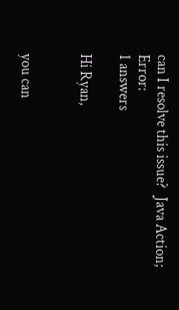can I resolve this issue?   Java Action;   Error:
1 answers

Hi Ryan,


you can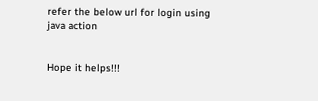refer the below url for login using java action


Hope it helps!!!